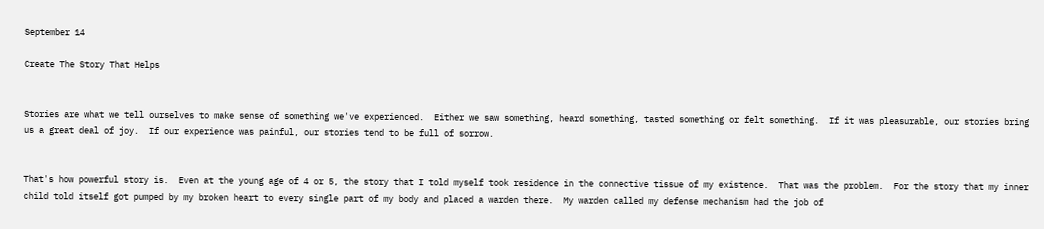September 14

Create The Story That Helps


Stories are what we tell ourselves to make sense of something we've experienced.  Either we saw something, heard something, tasted something or felt something.  If it was pleasurable, our stories bring us a great deal of joy.  If our experience was painful, our stories tend to be full of sorrow.


That's how powerful story is.  Even at the young age of 4 or 5, the story that I told myself took residence in the connective tissue of my existence.  That was the problem.  For the story that my inner child told itself got pumped by my broken heart to every single part of my body and placed a warden there.  My warden called my defense mechanism had the job of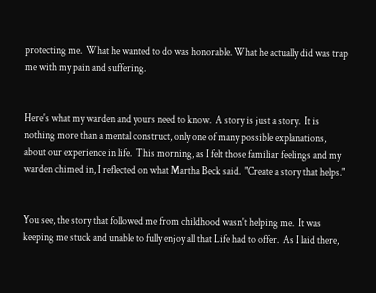protecting me.  What he wanted to do was honorable. What he actually did was trap me with my pain and suffering.


Here's what my warden and yours need to know.  A story is just a story.  It is nothing more than a mental construct, only one of many possible explanations, about our experience in life.  This morning, as I felt those familiar feelings and my warden chimed in, I reflected on what Martha Beck said.  "Create a story that helps."


You see, the story that followed me from childhood wasn't helping me.  It was keeping me stuck and unable to fully enjoy all that Life had to offer.  As I laid there,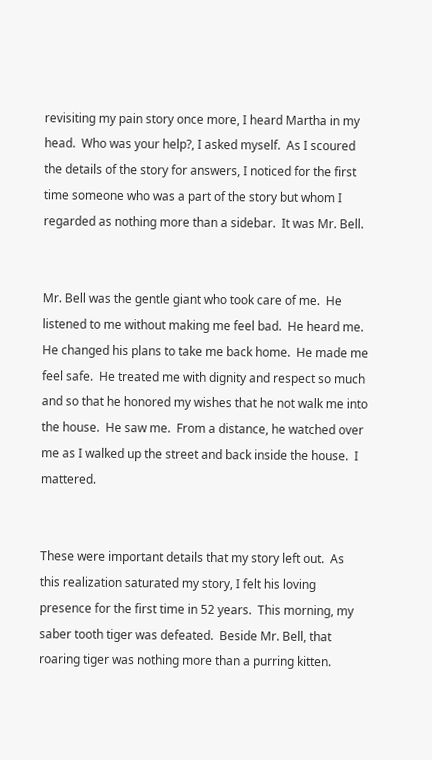revisiting my pain story once more, I heard Martha in my head.  Who was your help?, I asked myself.  As I scoured the details of the story for answers, I noticed for the first time someone who was a part of the story but whom I regarded as nothing more than a sidebar.  It was Mr. Bell.


Mr. Bell was the gentle giant who took care of me.  He listened to me without making me feel bad.  He heard me.  He changed his plans to take me back home.  He made me feel safe.  He treated me with dignity and respect so much and so that he honored my wishes that he not walk me into the house.  He saw me.  From a distance, he watched over me as I walked up the street and back inside the house.  I mattered.


These were important details that my story left out.  As this realization saturated my story, I felt his loving presence for the first time in 52 years.  This morning, my saber tooth tiger was defeated.  Beside Mr. Bell, that roaring tiger was nothing more than a purring kitten.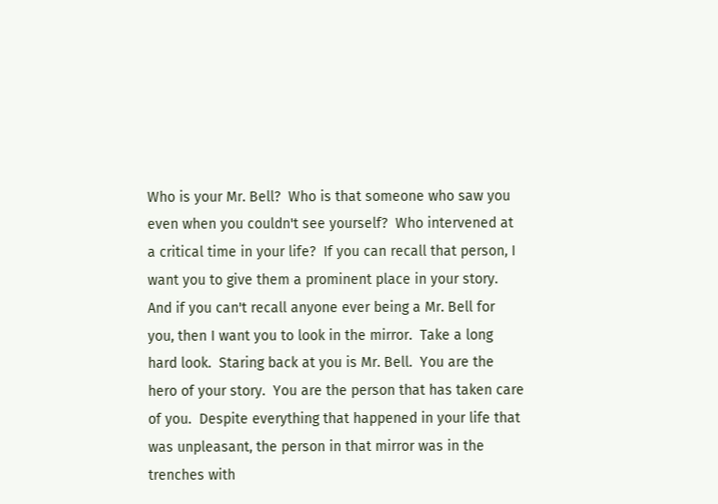Who is your Mr. Bell?  Who is that someone who saw you even when you couldn't see yourself?  Who intervened at a critical time in your life?  If you can recall that person, I want you to give them a prominent place in your story.  And if you can't recall anyone ever being a Mr. Bell for you, then I want you to look in the mirror.  Take a long hard look.  Staring back at you is Mr. Bell.  You are the hero of your story.  You are the person that has taken care of you.  Despite everything that happened in your life that was unpleasant, the person in that mirror was in the trenches with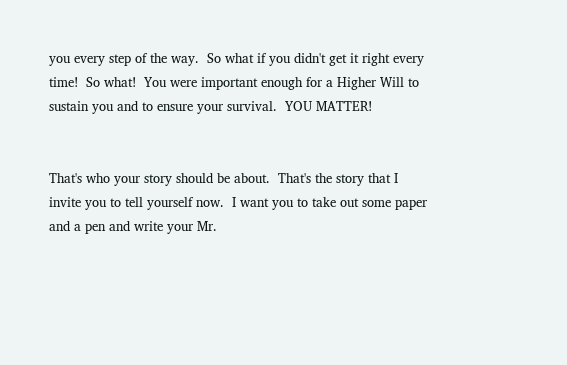you every step of the way.  So what if you didn't get it right every time!  So what!  You were important enough for a Higher Will to sustain you and to ensure your survival.  YOU MATTER!


That's who your story should be about.  That's the story that I invite you to tell yourself now.  I want you to take out some paper and a pen and write your Mr.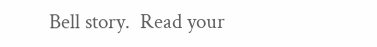Bell story.  Read your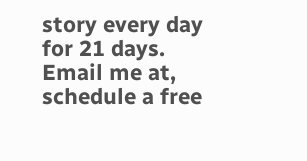story every day for 21 days.  Email me at, schedule a free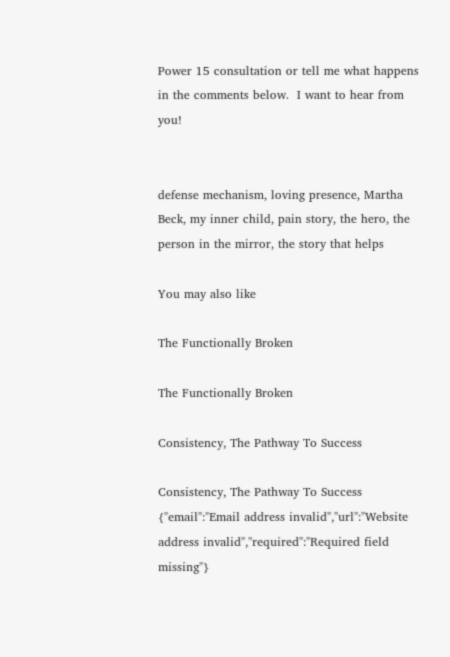Power 15 consultation or tell me what happens in the comments below.  I want to hear from you!


defense mechanism, loving presence, Martha Beck, my inner child, pain story, the hero, the person in the mirror, the story that helps

You may also like

The Functionally Broken

The Functionally Broken

Consistency, The Pathway To Success

Consistency, The Pathway To Success
{"email":"Email address invalid","url":"Website address invalid","required":"Required field missing"}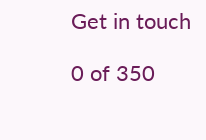Get in touch

0 of 350